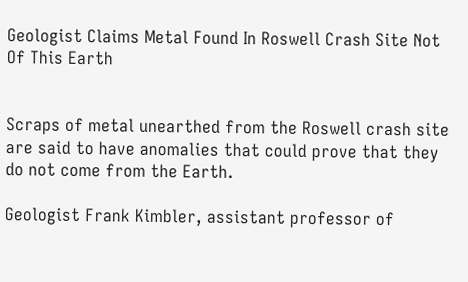Geologist Claims Metal Found In Roswell Crash Site Not Of This Earth


Scraps of metal unearthed from the Roswell crash site are said to have anomalies that could prove that they do not come from the Earth.

Geologist Frank Kimbler, assistant professor of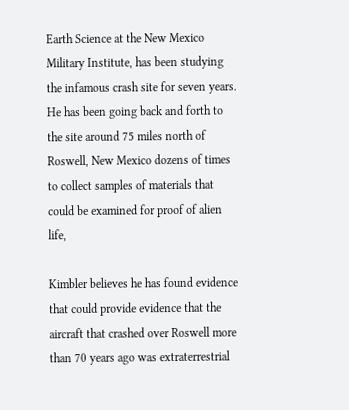Earth Science at the New Mexico Military Institute, has been studying the infamous crash site for seven years. He has been going back and forth to the site around 75 miles north of Roswell, New Mexico dozens of times to collect samples of materials that could be examined for proof of alien life,

Kimbler believes he has found evidence that could provide evidence that the aircraft that crashed over Roswell more than 70 years ago was extraterrestrial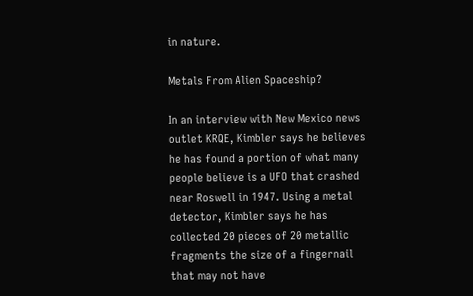in nature.

Metals From Alien Spaceship?

In an interview with New Mexico news outlet KRQE, Kimbler says he believes he has found a portion of what many people believe is a UFO that crashed near Roswell in 1947. Using a metal detector, Kimbler says he has collected 20 pieces of 20 metallic fragments the size of a fingernail that may not have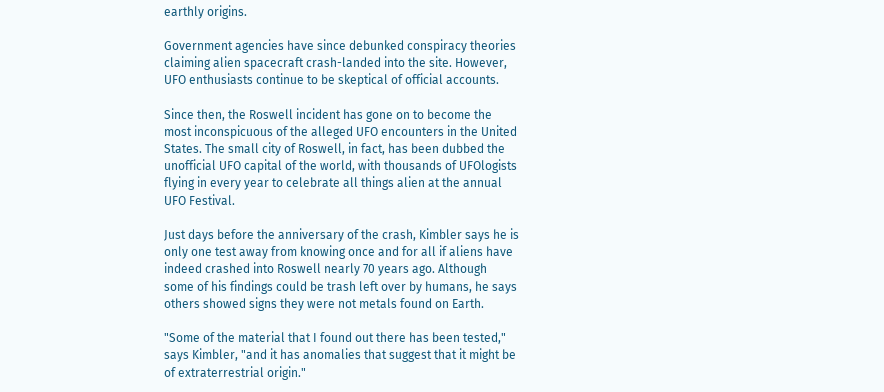earthly origins.

Government agencies have since debunked conspiracy theories claiming alien spacecraft crash-landed into the site. However, UFO enthusiasts continue to be skeptical of official accounts.

Since then, the Roswell incident has gone on to become the most inconspicuous of the alleged UFO encounters in the United States. The small city of Roswell, in fact, has been dubbed the unofficial UFO capital of the world, with thousands of UFOlogists flying in every year to celebrate all things alien at the annual UFO Festival.

Just days before the anniversary of the crash, Kimbler says he is only one test away from knowing once and for all if aliens have indeed crashed into Roswell nearly 70 years ago. Although some of his findings could be trash left over by humans, he says others showed signs they were not metals found on Earth.

"Some of the material that I found out there has been tested," says Kimbler, "and it has anomalies that suggest that it might be of extraterrestrial origin."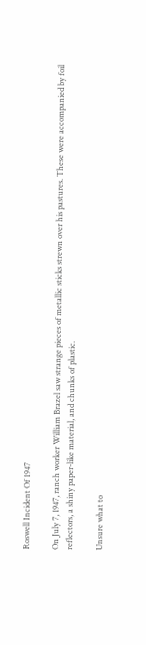Roswell Incident Of 1947

On July 7, 1947, ranch worker William Brazel saw strange pieces of metallic sticks strewn over his pastures. These were accompanied by foil reflectors, a shiny paper-like material, and chunks of plastic.

Unsure what to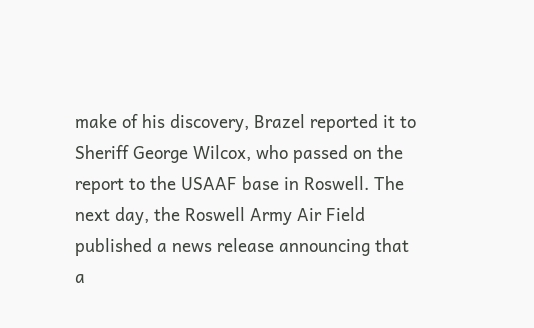make of his discovery, Brazel reported it to Sheriff George Wilcox, who passed on the report to the USAAF base in Roswell. The next day, the Roswell Army Air Field published a news release announcing that a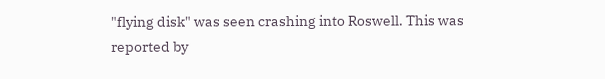"flying disk" was seen crashing into Roswell. This was reported by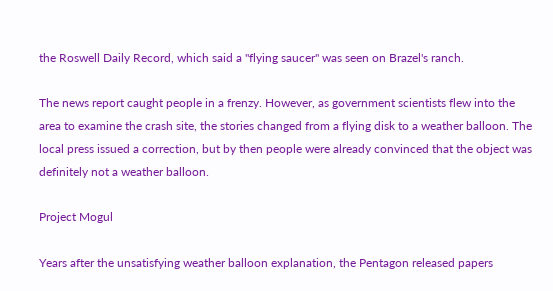the Roswell Daily Record, which said a "flying saucer" was seen on Brazel's ranch.

The news report caught people in a frenzy. However, as government scientists flew into the area to examine the crash site, the stories changed from a flying disk to a weather balloon. The local press issued a correction, but by then people were already convinced that the object was definitely not a weather balloon.

Project Mogul

Years after the unsatisfying weather balloon explanation, the Pentagon released papers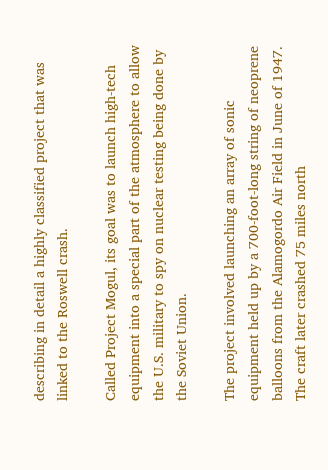describing in detail a highly classified project that was linked to the Roswell crash.

Called Project Mogul, its goal was to launch high-tech equipment into a special part of the atmosphere to allow the U.S. military to spy on nuclear testing being done by the Soviet Union.

The project involved launching an array of sonic equipment held up by a 700-foot-long string of neoprene balloons from the Alamogordo Air Field in June of 1947. The craft later crashed 75 miles north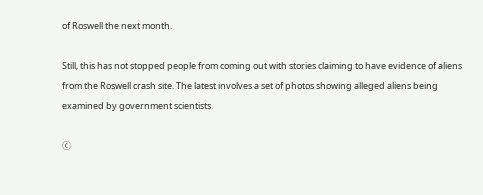of Roswell the next month.

Still, this has not stopped people from coming out with stories claiming to have evidence of aliens from the Roswell crash site. The latest involves a set of photos showing alleged aliens being examined by government scientists.

ⓒ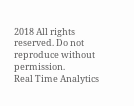2018 All rights reserved. Do not reproduce without permission.
Real Time Analytics